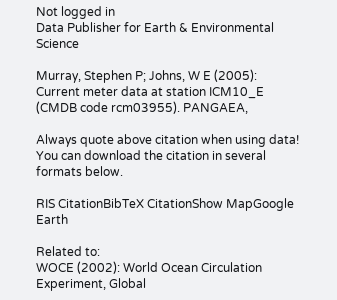Not logged in
Data Publisher for Earth & Environmental Science

Murray, Stephen P; Johns, W E (2005): Current meter data at station ICM10_E (CMDB code rcm03955). PANGAEA,

Always quote above citation when using data! You can download the citation in several formats below.

RIS CitationBibTeX CitationShow MapGoogle Earth

Related to:
WOCE (2002): World Ocean Circulation Experiment, Global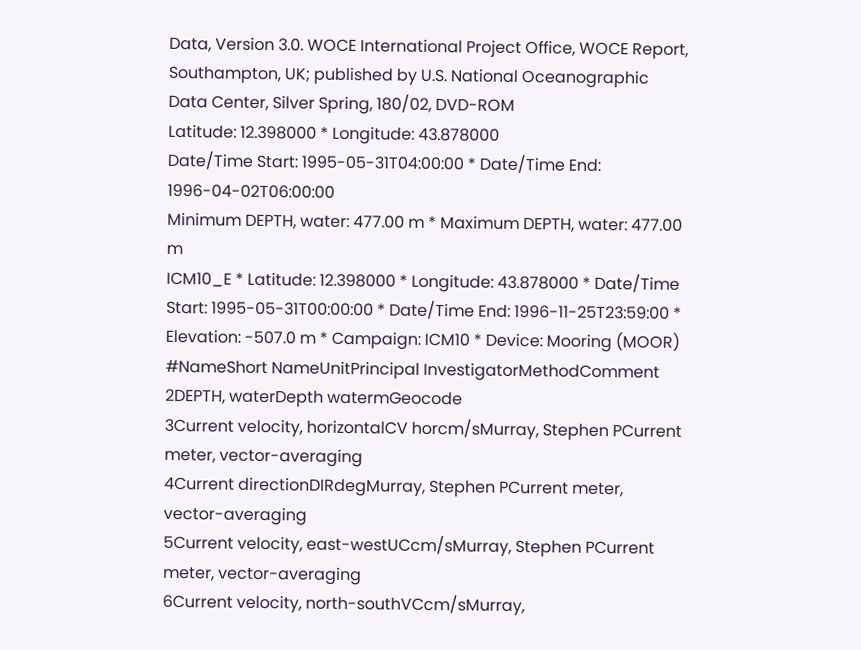Data, Version 3.0. WOCE International Project Office, WOCE Report, Southampton, UK; published by U.S. National Oceanographic Data Center, Silver Spring, 180/02, DVD-ROM
Latitude: 12.398000 * Longitude: 43.878000
Date/Time Start: 1995-05-31T04:00:00 * Date/Time End: 1996-04-02T06:00:00
Minimum DEPTH, water: 477.00 m * Maximum DEPTH, water: 477.00 m
ICM10_E * Latitude: 12.398000 * Longitude: 43.878000 * Date/Time Start: 1995-05-31T00:00:00 * Date/Time End: 1996-11-25T23:59:00 * Elevation: -507.0 m * Campaign: ICM10 * Device: Mooring (MOOR)
#NameShort NameUnitPrincipal InvestigatorMethodComment
2DEPTH, waterDepth watermGeocode
3Current velocity, horizontalCV horcm/sMurray, Stephen PCurrent meter, vector-averaging
4Current directionDIRdegMurray, Stephen PCurrent meter, vector-averaging
5Current velocity, east-westUCcm/sMurray, Stephen PCurrent meter, vector-averaging
6Current velocity, north-southVCcm/sMurray,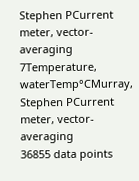Stephen PCurrent meter, vector-averaging
7Temperature, waterTemp°CMurray, Stephen PCurrent meter, vector-averaging
36855 data points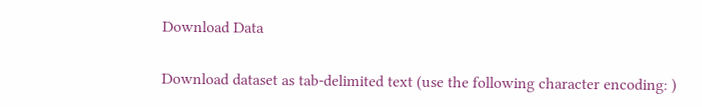Download Data

Download dataset as tab-delimited text (use the following character encoding: )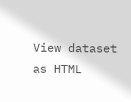View dataset as HTML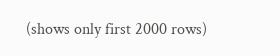(shows only first 2000 rows)